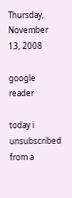Thursday, November 13, 2008

google reader

today i unsubscribed from a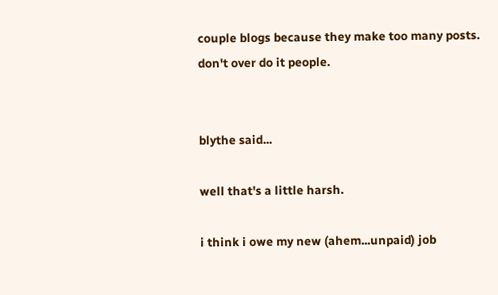couple blogs because they make too many posts.
don't over do it people.


blythe said...

well that's a little harsh.

i think i owe my new (ahem...unpaid) job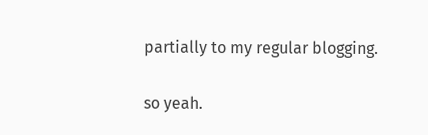partially to my regular blogging.

so yeah.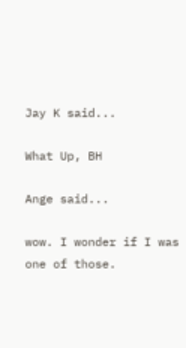Jay K said...

What Up, BH

Ange said...

wow. I wonder if I was one of those.